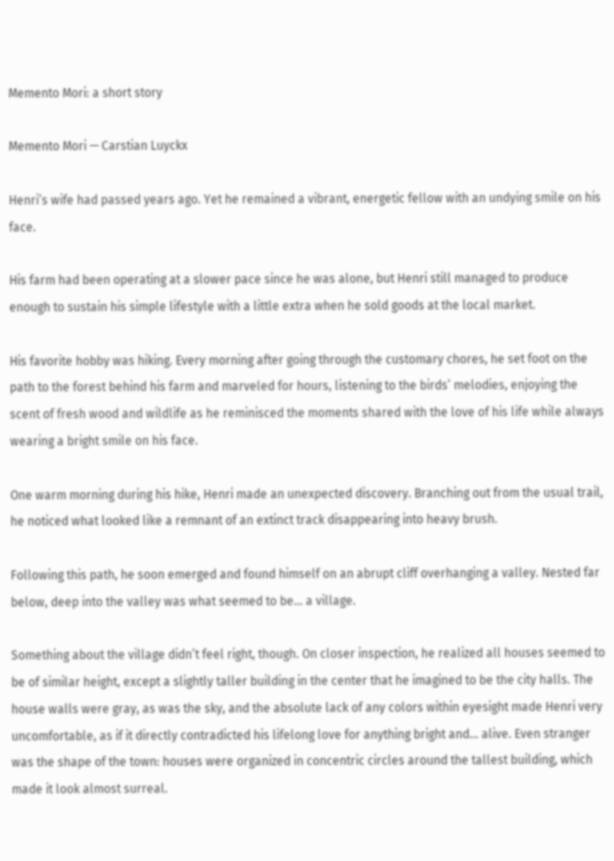Memento Mori: a short story

Memento Mori — Carstian Luyckx

Henri’s wife had passed years ago. Yet he remained a vibrant, energetic fellow with an undying smile on his face.

His farm had been operating at a slower pace since he was alone, but Henri still managed to produce enough to sustain his simple lifestyle with a little extra when he sold goods at the local market.

His favorite hobby was hiking. Every morning after going through the customary chores, he set foot on the path to the forest behind his farm and marveled for hours, listening to the birds’ melodies, enjoying the scent of fresh wood and wildlife as he reminisced the moments shared with the love of his life while always wearing a bright smile on his face.

One warm morning during his hike, Henri made an unexpected discovery. Branching out from the usual trail, he noticed what looked like a remnant of an extinct track disappearing into heavy brush.

Following this path, he soon emerged and found himself on an abrupt cliff overhanging a valley. Nested far below, deep into the valley was what seemed to be… a village.

Something about the village didn’t feel right, though. On closer inspection, he realized all houses seemed to be of similar height, except a slightly taller building in the center that he imagined to be the city halls. The house walls were gray, as was the sky, and the absolute lack of any colors within eyesight made Henri very uncomfortable, as if it directly contradicted his lifelong love for anything bright and… alive. Even stranger was the shape of the town: houses were organized in concentric circles around the tallest building, which made it look almost surreal.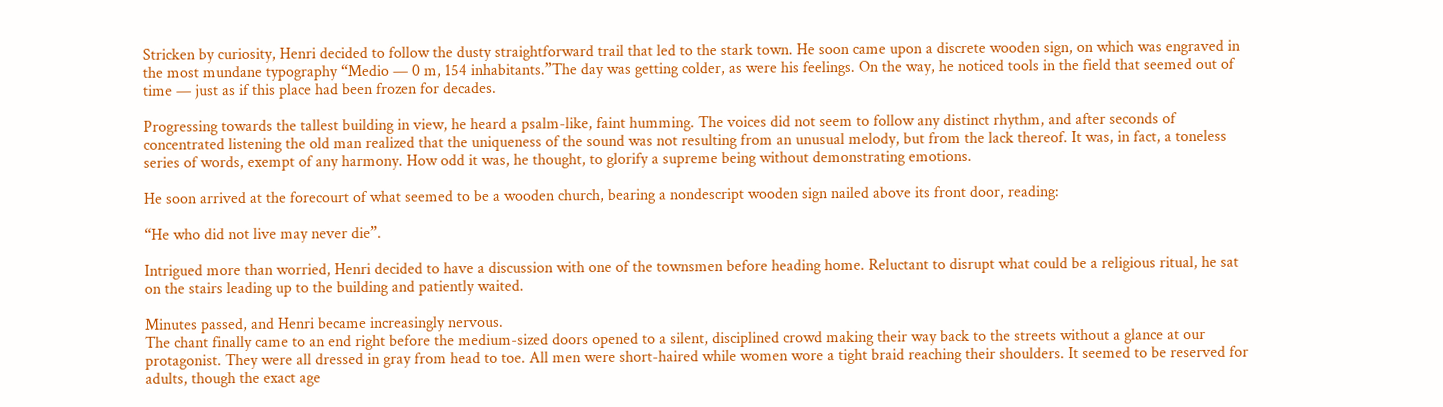Stricken by curiosity, Henri decided to follow the dusty straightforward trail that led to the stark town. He soon came upon a discrete wooden sign, on which was engraved in the most mundane typography “Medio — 0 m, 154 inhabitants.”The day was getting colder, as were his feelings. On the way, he noticed tools in the field that seemed out of time — just as if this place had been frozen for decades.

Progressing towards the tallest building in view, he heard a psalm-like, faint humming. The voices did not seem to follow any distinct rhythm, and after seconds of concentrated listening the old man realized that the uniqueness of the sound was not resulting from an unusual melody, but from the lack thereof. It was, in fact, a toneless series of words, exempt of any harmony. How odd it was, he thought, to glorify a supreme being without demonstrating emotions.

He soon arrived at the forecourt of what seemed to be a wooden church, bearing a nondescript wooden sign nailed above its front door, reading:

“He who did not live may never die”.

Intrigued more than worried, Henri decided to have a discussion with one of the townsmen before heading home. Reluctant to disrupt what could be a religious ritual, he sat on the stairs leading up to the building and patiently waited.

Minutes passed, and Henri became increasingly nervous.
The chant finally came to an end right before the medium-sized doors opened to a silent, disciplined crowd making their way back to the streets without a glance at our protagonist. They were all dressed in gray from head to toe. All men were short-haired while women wore a tight braid reaching their shoulders. It seemed to be reserved for adults, though the exact age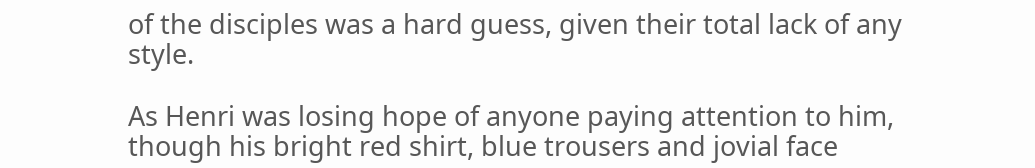of the disciples was a hard guess, given their total lack of any style.

As Henri was losing hope of anyone paying attention to him, though his bright red shirt, blue trousers and jovial face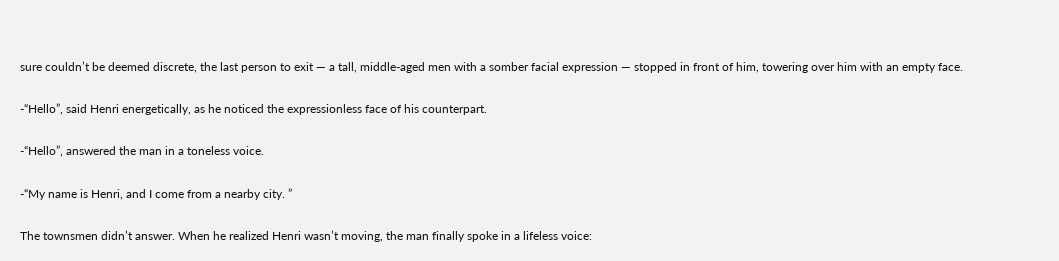sure couldn’t be deemed discrete, the last person to exit — a tall, middle-aged men with a somber facial expression — stopped in front of him, towering over him with an empty face.

-“Hello”, said Henri energetically, as he noticed the expressionless face of his counterpart.

-“Hello”, answered the man in a toneless voice.

-“My name is Henri, and I come from a nearby city. ”

The townsmen didn’t answer. When he realized Henri wasn’t moving, the man finally spoke in a lifeless voice: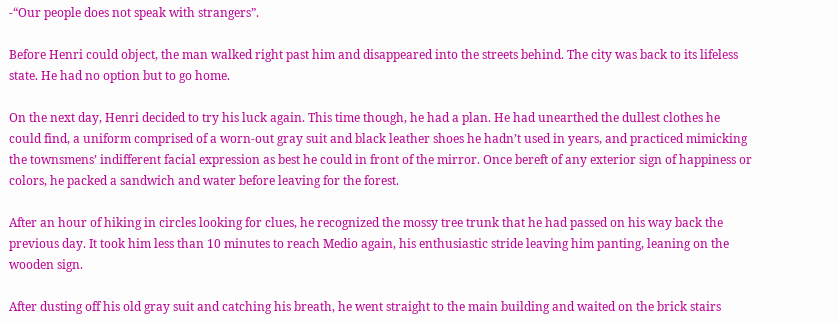-“Our people does not speak with strangers”.

Before Henri could object, the man walked right past him and disappeared into the streets behind. The city was back to its lifeless state. He had no option but to go home.

On the next day, Henri decided to try his luck again. This time though, he had a plan. He had unearthed the dullest clothes he could find, a uniform comprised of a worn-out gray suit and black leather shoes he hadn’t used in years, and practiced mimicking the townsmens’ indifferent facial expression as best he could in front of the mirror. Once bereft of any exterior sign of happiness or colors, he packed a sandwich and water before leaving for the forest.

After an hour of hiking in circles looking for clues, he recognized the mossy tree trunk that he had passed on his way back the previous day. It took him less than 10 minutes to reach Medio again, his enthusiastic stride leaving him panting, leaning on the wooden sign.

After dusting off his old gray suit and catching his breath, he went straight to the main building and waited on the brick stairs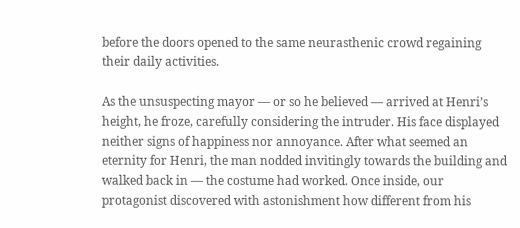before the doors opened to the same neurasthenic crowd regaining their daily activities.

As the unsuspecting mayor — or so he believed — arrived at Henri’s height, he froze, carefully considering the intruder. His face displayed neither signs of happiness nor annoyance. After what seemed an eternity for Henri, the man nodded invitingly towards the building and walked back in — the costume had worked. Once inside, our protagonist discovered with astonishment how different from his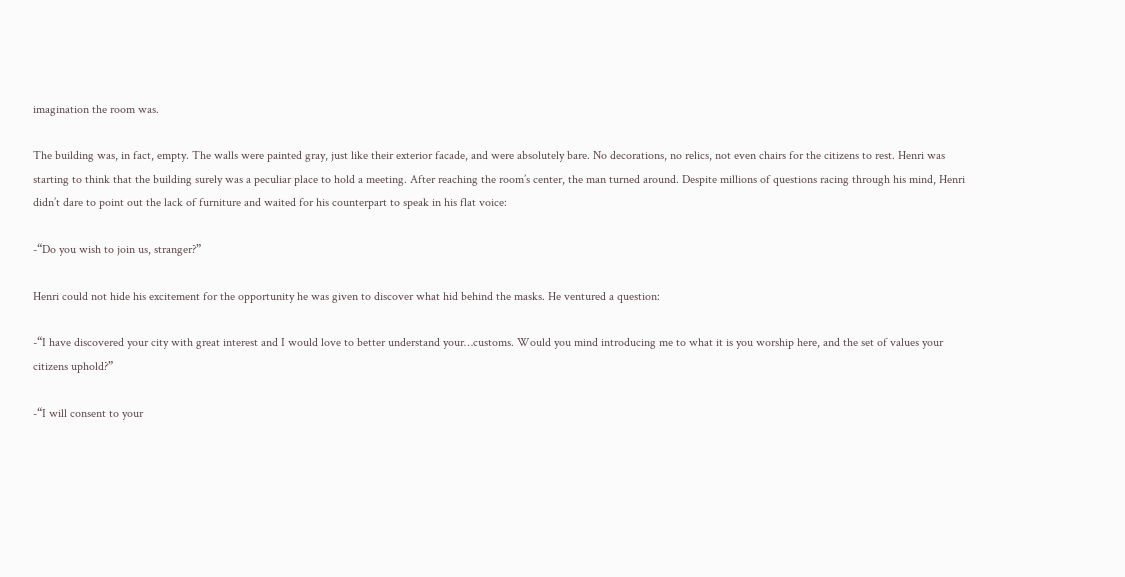imagination the room was.

The building was, in fact, empty. The walls were painted gray, just like their exterior facade, and were absolutely bare. No decorations, no relics, not even chairs for the citizens to rest. Henri was starting to think that the building surely was a peculiar place to hold a meeting. After reaching the room’s center, the man turned around. Despite millions of questions racing through his mind, Henri didn’t dare to point out the lack of furniture and waited for his counterpart to speak in his flat voice:

-“Do you wish to join us, stranger?”

Henri could not hide his excitement for the opportunity he was given to discover what hid behind the masks. He ventured a question:

-“I have discovered your city with great interest and I would love to better understand your…customs. Would you mind introducing me to what it is you worship here, and the set of values your citizens uphold?”

-“I will consent to your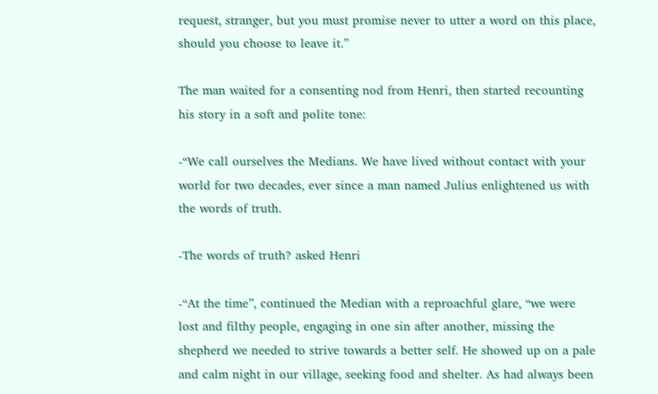request, stranger, but you must promise never to utter a word on this place, should you choose to leave it.”

The man waited for a consenting nod from Henri, then started recounting his story in a soft and polite tone:

-“We call ourselves the Medians. We have lived without contact with your world for two decades, ever since a man named Julius enlightened us with the words of truth.

-The words of truth? asked Henri

-“At the time”, continued the Median with a reproachful glare, “we were lost and filthy people, engaging in one sin after another, missing the shepherd we needed to strive towards a better self. He showed up on a pale and calm night in our village, seeking food and shelter. As had always been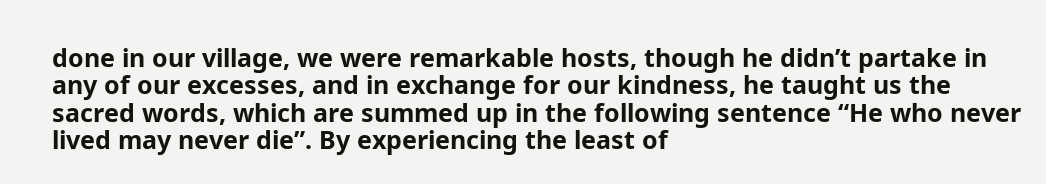done in our village, we were remarkable hosts, though he didn’t partake in any of our excesses, and in exchange for our kindness, he taught us the sacred words, which are summed up in the following sentence “He who never lived may never die”. By experiencing the least of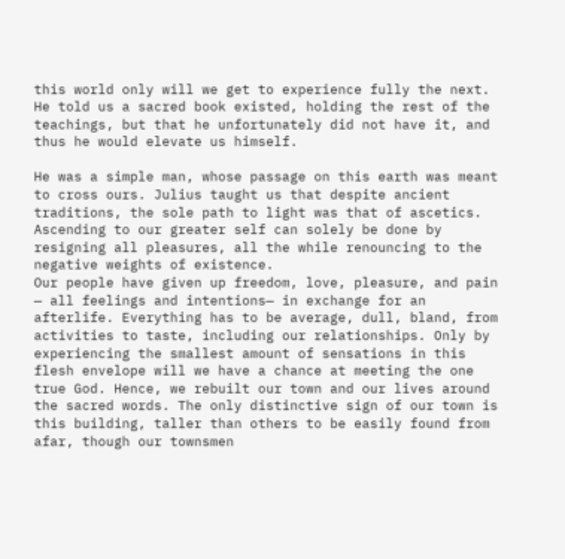this world only will we get to experience fully the next. He told us a sacred book existed, holding the rest of the teachings, but that he unfortunately did not have it, and thus he would elevate us himself.

He was a simple man, whose passage on this earth was meant to cross ours. Julius taught us that despite ancient traditions, the sole path to light was that of ascetics. Ascending to our greater self can solely be done by resigning all pleasures, all the while renouncing to the negative weights of existence.
Our people have given up freedom, love, pleasure, and pain — all feelings and intentions— in exchange for an afterlife. Everything has to be average, dull, bland, from activities to taste, including our relationships. Only by experiencing the smallest amount of sensations in this flesh envelope will we have a chance at meeting the one true God. Hence, we rebuilt our town and our lives around the sacred words. The only distinctive sign of our town is this building, taller than others to be easily found from afar, though our townsmen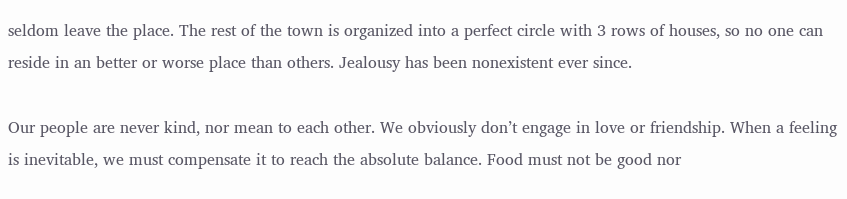seldom leave the place. The rest of the town is organized into a perfect circle with 3 rows of houses, so no one can reside in an better or worse place than others. Jealousy has been nonexistent ever since.

Our people are never kind, nor mean to each other. We obviously don’t engage in love or friendship. When a feeling is inevitable, we must compensate it to reach the absolute balance. Food must not be good nor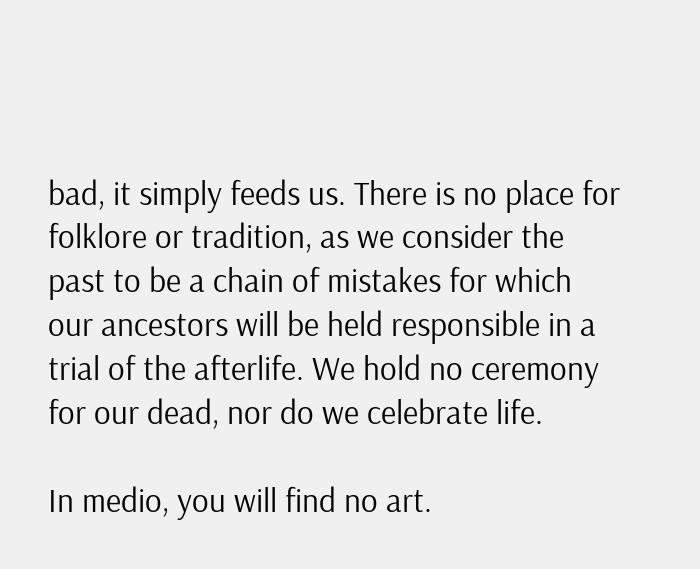bad, it simply feeds us. There is no place for folklore or tradition, as we consider the past to be a chain of mistakes for which our ancestors will be held responsible in a trial of the afterlife. We hold no ceremony for our dead, nor do we celebrate life.

In medio, you will find no art.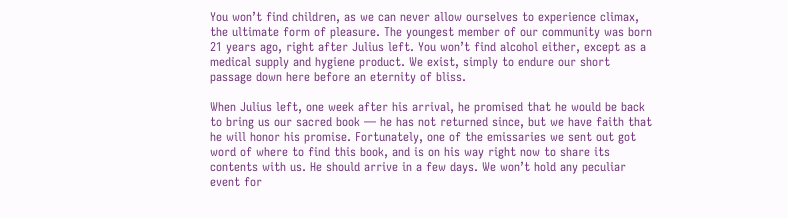You won’t find children, as we can never allow ourselves to experience climax, the ultimate form of pleasure. The youngest member of our community was born 21 years ago, right after Julius left. You won’t find alcohol either, except as a medical supply and hygiene product. We exist, simply to endure our short passage down here before an eternity of bliss.

When Julius left, one week after his arrival, he promised that he would be back to bring us our sacred book — he has not returned since, but we have faith that he will honor his promise. Fortunately, one of the emissaries we sent out got word of where to find this book, and is on his way right now to share its contents with us. He should arrive in a few days. We won’t hold any peculiar event for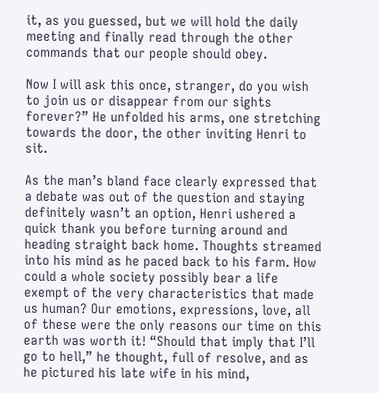it, as you guessed, but we will hold the daily meeting and finally read through the other commands that our people should obey.

Now I will ask this once, stranger, do you wish to join us or disappear from our sights forever?” He unfolded his arms, one stretching towards the door, the other inviting Henri to sit.

As the man’s bland face clearly expressed that a debate was out of the question and staying definitely wasn’t an option, Henri ushered a quick thank you before turning around and heading straight back home. Thoughts streamed into his mind as he paced back to his farm. How could a whole society possibly bear a life exempt of the very characteristics that made us human? Our emotions, expressions, love, all of these were the only reasons our time on this earth was worth it! “Should that imply that I’ll go to hell,” he thought, full of resolve, and as he pictured his late wife in his mind,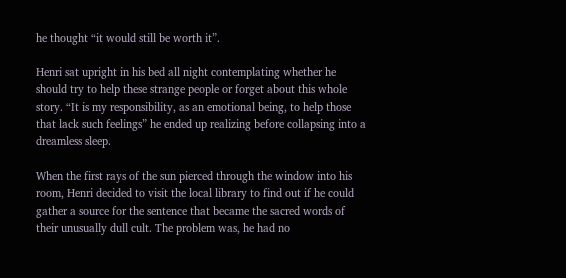he thought “it would still be worth it”.

Henri sat upright in his bed all night contemplating whether he should try to help these strange people or forget about this whole story. “It is my responsibility, as an emotional being, to help those that lack such feelings” he ended up realizing before collapsing into a dreamless sleep.

When the first rays of the sun pierced through the window into his room, Henri decided to visit the local library to find out if he could gather a source for the sentence that became the sacred words of their unusually dull cult. The problem was, he had no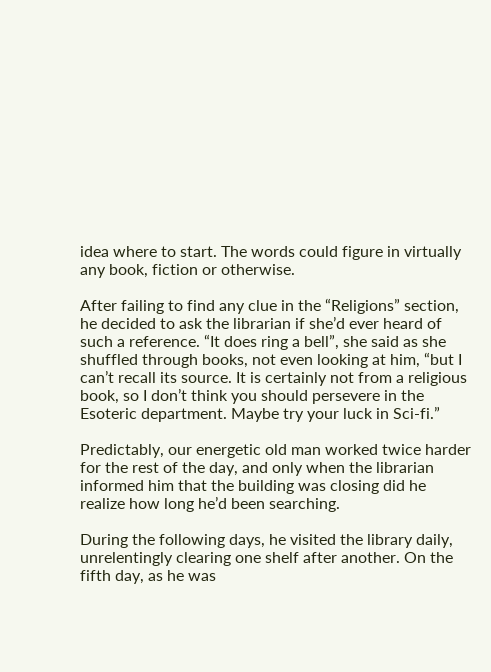idea where to start. The words could figure in virtually any book, fiction or otherwise.

After failing to find any clue in the “Religions” section, he decided to ask the librarian if she’d ever heard of such a reference. “It does ring a bell”, she said as she shuffled through books, not even looking at him, “but I can’t recall its source. It is certainly not from a religious book, so I don’t think you should persevere in the Esoteric department. Maybe try your luck in Sci-fi.”

Predictably, our energetic old man worked twice harder for the rest of the day, and only when the librarian informed him that the building was closing did he realize how long he’d been searching.

During the following days, he visited the library daily, unrelentingly clearing one shelf after another. On the fifth day, as he was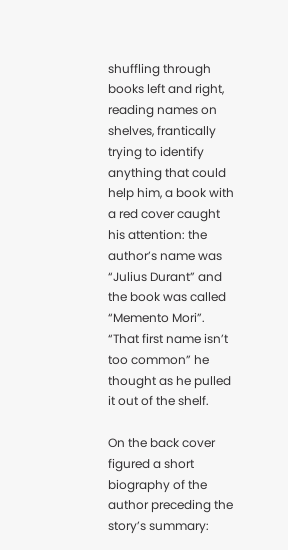shuffling through books left and right, reading names on shelves, frantically trying to identify anything that could help him, a book with a red cover caught his attention: the author’s name was “Julius Durant” and the book was called “Memento Mori”. “That first name isn’t too common” he thought as he pulled it out of the shelf.

On the back cover figured a short biography of the author preceding the story’s summary: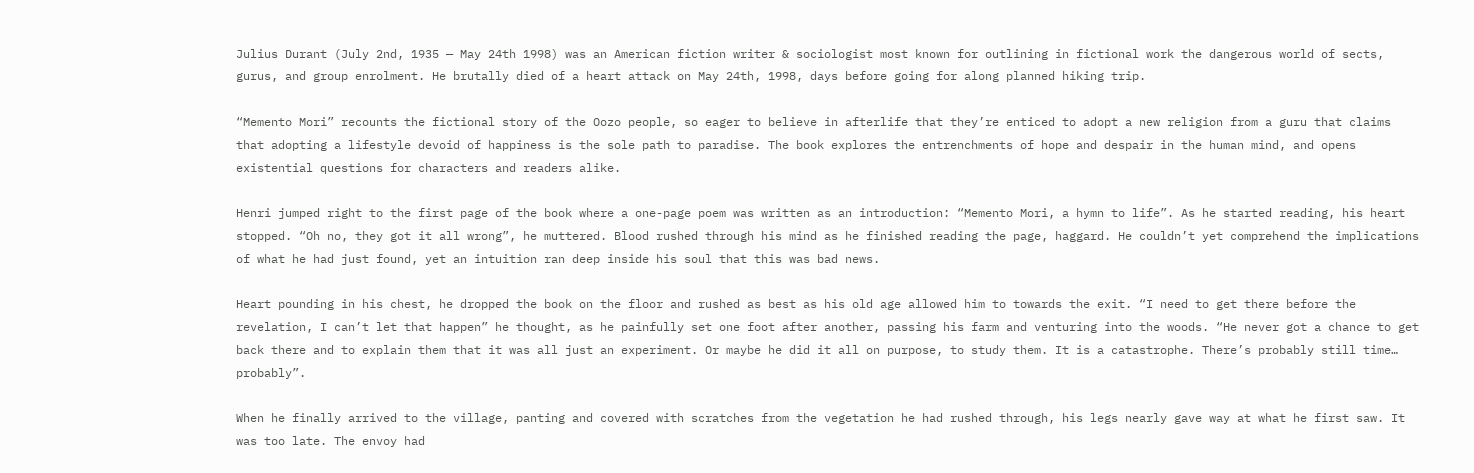Julius Durant (July 2nd, 1935 — May 24th 1998) was an American fiction writer & sociologist most known for outlining in fictional work the dangerous world of sects, gurus, and group enrolment. He brutally died of a heart attack on May 24th, 1998, days before going for along planned hiking trip.

“Memento Mori” recounts the fictional story of the Oozo people, so eager to believe in afterlife that they’re enticed to adopt a new religion from a guru that claims that adopting a lifestyle devoid of happiness is the sole path to paradise. The book explores the entrenchments of hope and despair in the human mind, and opens existential questions for characters and readers alike.

Henri jumped right to the first page of the book where a one-page poem was written as an introduction: “Memento Mori, a hymn to life”. As he started reading, his heart stopped. “Oh no, they got it all wrong”, he muttered. Blood rushed through his mind as he finished reading the page, haggard. He couldn’t yet comprehend the implications of what he had just found, yet an intuition ran deep inside his soul that this was bad news.

Heart pounding in his chest, he dropped the book on the floor and rushed as best as his old age allowed him to towards the exit. “I need to get there before the revelation, I can’t let that happen” he thought, as he painfully set one foot after another, passing his farm and venturing into the woods. “He never got a chance to get back there and to explain them that it was all just an experiment. Or maybe he did it all on purpose, to study them. It is a catastrophe. There’s probably still time… probably”.

When he finally arrived to the village, panting and covered with scratches from the vegetation he had rushed through, his legs nearly gave way at what he first saw. It was too late. The envoy had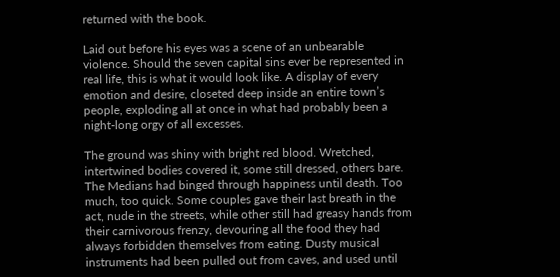returned with the book.

Laid out before his eyes was a scene of an unbearable violence. Should the seven capital sins ever be represented in real life, this is what it would look like. A display of every emotion and desire, closeted deep inside an entire town’s people, exploding all at once in what had probably been a night-long orgy of all excesses.

The ground was shiny with bright red blood. Wretched, intertwined bodies covered it, some still dressed, others bare. The Medians had binged through happiness until death. Too much, too quick. Some couples gave their last breath in the act, nude in the streets, while other still had greasy hands from their carnivorous frenzy, devouring all the food they had always forbidden themselves from eating. Dusty musical instruments had been pulled out from caves, and used until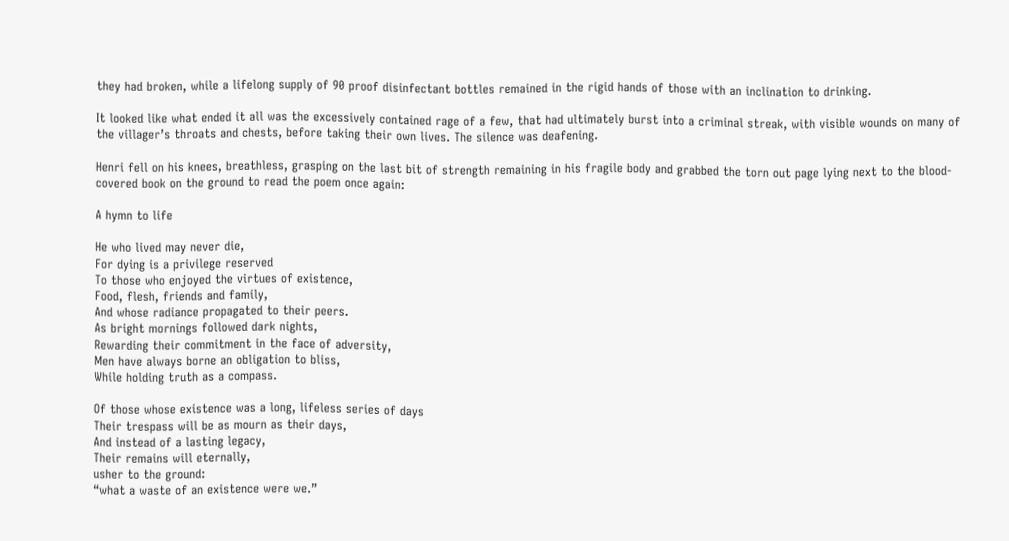they had broken, while a lifelong supply of 90 proof disinfectant bottles remained in the rigid hands of those with an inclination to drinking.

It looked like what ended it all was the excessively contained rage of a few, that had ultimately burst into a criminal streak, with visible wounds on many of the villager’s throats and chests, before taking their own lives. The silence was deafening.

Henri fell on his knees, breathless, grasping on the last bit of strength remaining in his fragile body and grabbed the torn out page lying next to the blood-covered book on the ground to read the poem once again:

A hymn to life

He who lived may never die,
For dying is a privilege reserved
To those who enjoyed the virtues of existence,
Food, flesh, friends and family,
And whose radiance propagated to their peers.
As bright mornings followed dark nights,
Rewarding their commitment in the face of adversity,
Men have always borne an obligation to bliss,
While holding truth as a compass.

Of those whose existence was a long, lifeless series of days
Their trespass will be as mourn as their days,
And instead of a lasting legacy,
Their remains will eternally,
usher to the ground:
“what a waste of an existence were we.”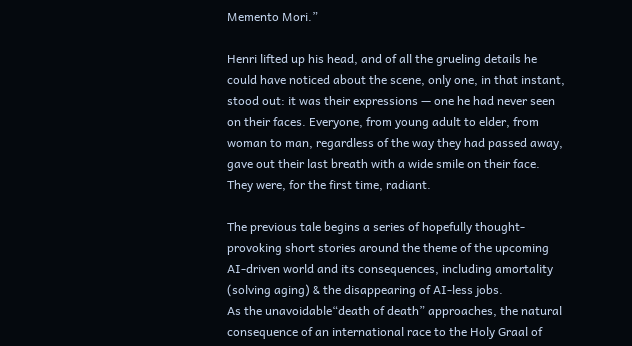Memento Mori.”

Henri lifted up his head, and of all the grueling details he could have noticed about the scene, only one, in that instant, stood out: it was their expressions — one he had never seen on their faces. Everyone, from young adult to elder, from woman to man, regardless of the way they had passed away, gave out their last breath with a wide smile on their face. They were, for the first time, radiant.

The previous tale begins a series of hopefully thought-provoking short stories around the theme of the upcoming AI-driven world and its consequences, including amortality (solving aging) & the disappearing of AI-less jobs.
As the unavoidable“death of death” approaches, the natural consequence of an international race to the Holy Graal of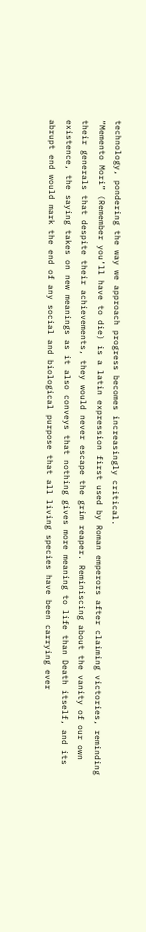technology, pondering the way we approach progress becomes increasingly critical.
“Memento Mori” (Remember you’ll have to die) is a latin expression first used by Roman emperors after claiming victories, reminding their generals that despite their achievements, they would never escape the grim reaper. Reminiscing about the vanity of our own existence, the saying takes on new meanings as it also conveys that nothing gives more meaning to life than Death itself, and its abrupt end would mark the end of any social and biological purpose that all living species have been carrying ever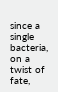since a single bacteria, on a twist of fate,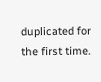duplicated for the first time.